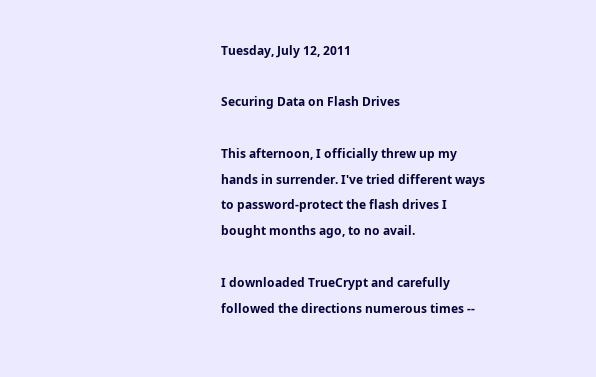Tuesday, July 12, 2011

Securing Data on Flash Drives

This afternoon, I officially threw up my hands in surrender. I've tried different ways to password-protect the flash drives I bought months ago, to no avail.

I downloaded TrueCrypt and carefully followed the directions numerous times --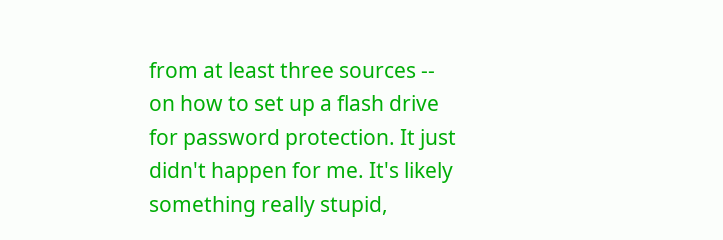from at least three sources -- on how to set up a flash drive for password protection. It just didn't happen for me. It's likely something really stupid,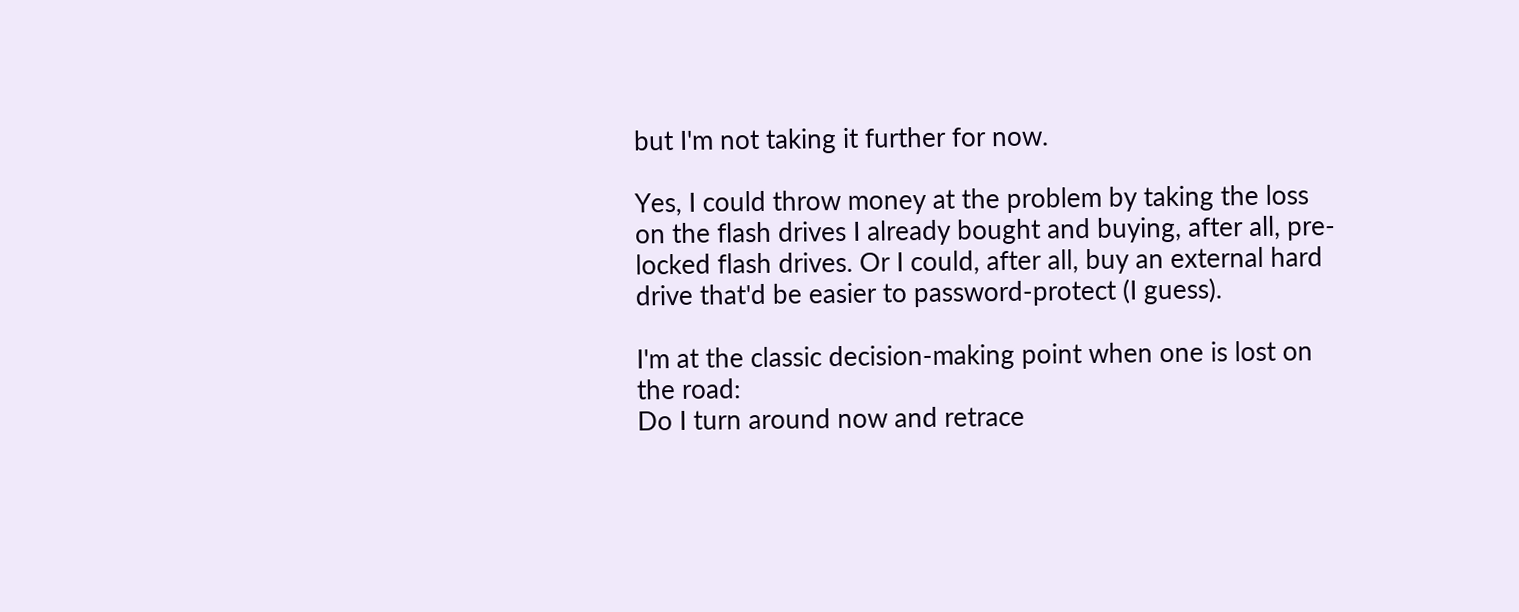but I'm not taking it further for now.

Yes, I could throw money at the problem by taking the loss on the flash drives I already bought and buying, after all, pre-locked flash drives. Or I could, after all, buy an external hard drive that'd be easier to password-protect (I guess).

I'm at the classic decision-making point when one is lost on the road:
Do I turn around now and retrace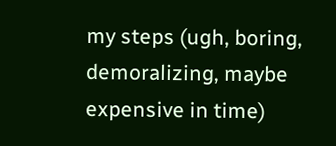my steps (ugh, boring, demoralizing, maybe expensive in time)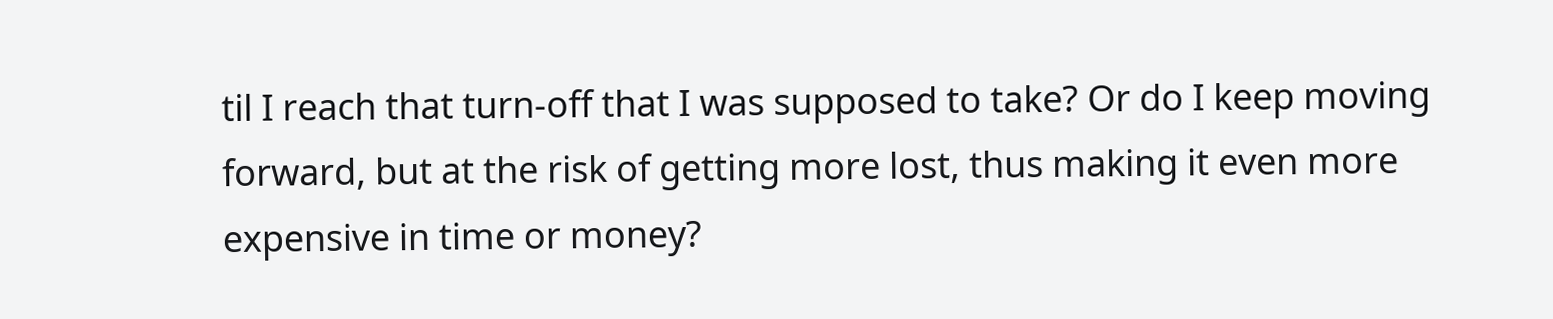til I reach that turn-off that I was supposed to take? Or do I keep moving forward, but at the risk of getting more lost, thus making it even more expensive in time or money?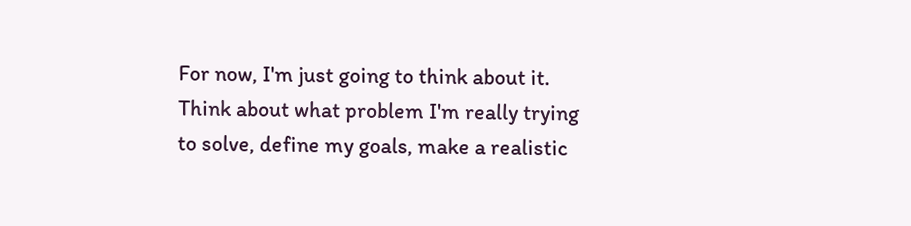For now, I'm just going to think about it. Think about what problem I'm really trying to solve, define my goals, make a realistic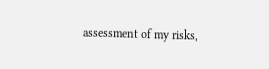assessment of my risks,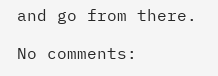and go from there.

No comments: